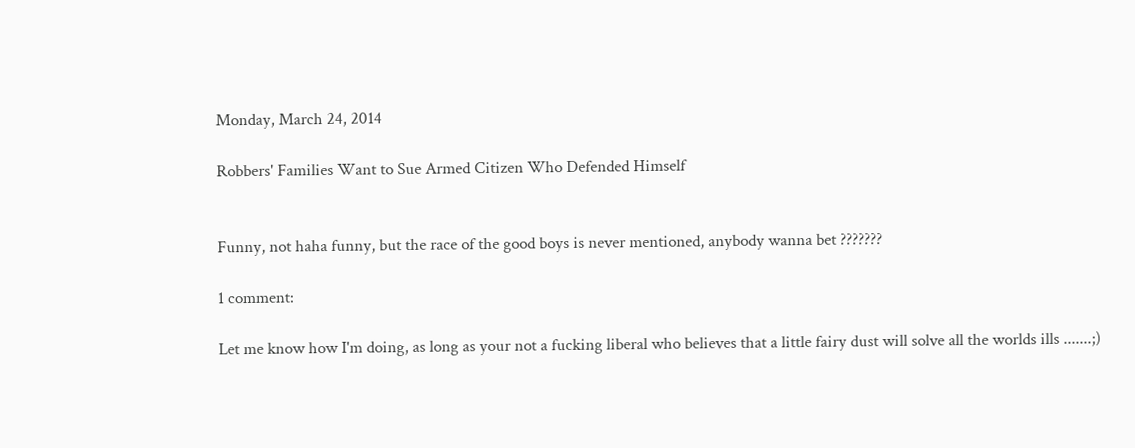Monday, March 24, 2014

Robbers' Families Want to Sue Armed Citizen Who Defended Himself


Funny, not haha funny, but the race of the good boys is never mentioned, anybody wanna bet ???????

1 comment:

Let me know how I'm doing, as long as your not a fucking liberal who believes that a little fairy dust will solve all the worlds ills .......;)